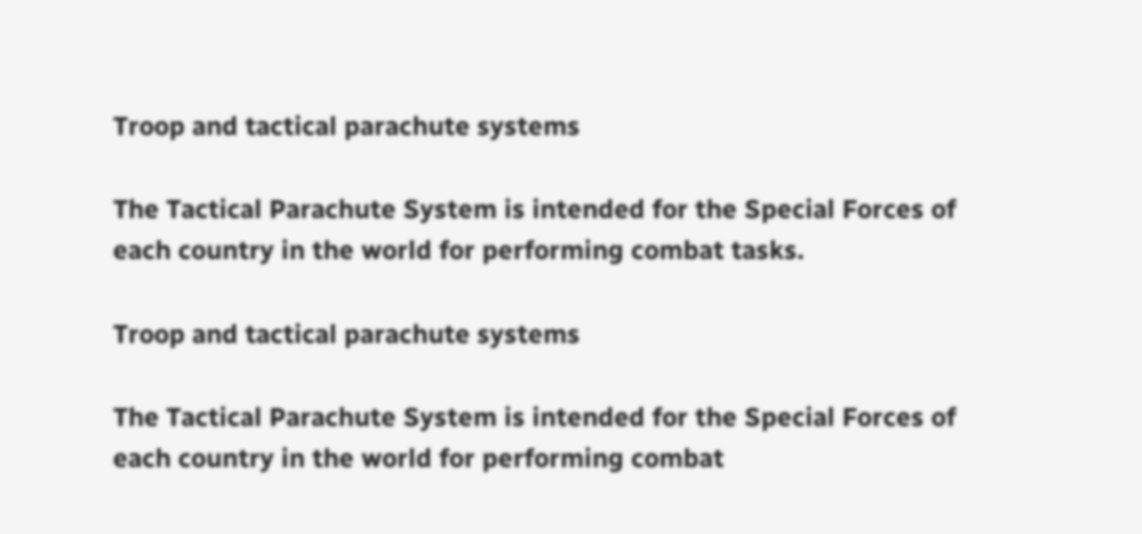Troop and tactical parachute systems

The Tactical Parachute System is intended for the Special Forces of each country in the world for performing combat tasks.

Troop and tactical parachute systems

The Tactical Parachute System is intended for the Special Forces of each country in the world for performing combat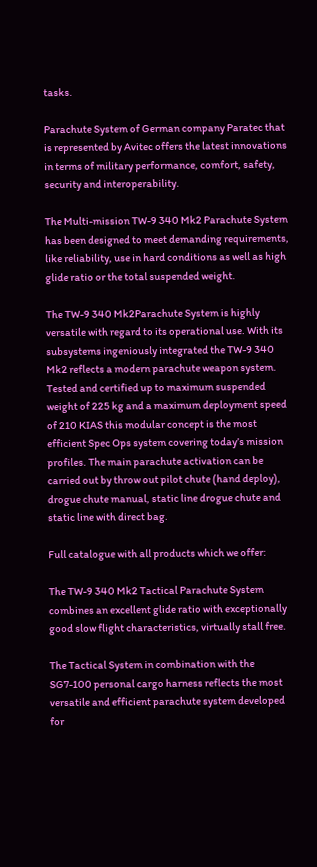tasks.

Parachute System of German company Paratec that is represented by Avitec offers the latest innovations in terms of military performance, comfort, safety, security and interoperability.

The Multi-mission TW-9 340 Mk2 Parachute System has been designed to meet demanding requirements, like reliability, use in hard conditions as well as high glide ratio or the total suspended weight.

The TW-9 340 Mk2Parachute System is highly versatile with regard to its operational use. With its subsystems ingeniously integrated the TW-9 340 Mk2 reflects a modern parachute weapon system. Tested and certified up to maximum suspended weight of 225 kg and a maximum deployment speed of 210 KIAS this modular concept is the most efficient Spec Ops system covering today’s mission profiles. The main parachute activation can be carried out by throw out pilot chute (hand deploy), drogue chute manual, static line drogue chute and static line with direct bag.

Full catalogue with all products which we offer:

The TW-9 340 Mk2 Tactical Parachute System combines an excellent glide ratio with exceptionally good slow flight characteristics, virtually stall free.

The Tactical System in combination with the SG7-100 personal cargo harness reflects the most versatile and efficient parachute system developed for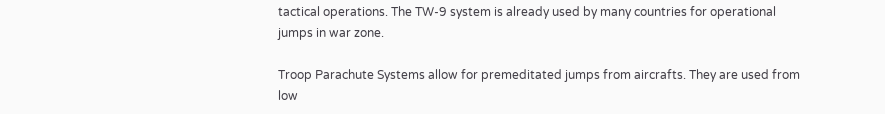tactical operations. The TW-9 system is already used by many countries for operational jumps in war zone.

Troop Parachute Systems allow for premeditated jumps from aircrafts. They are used from low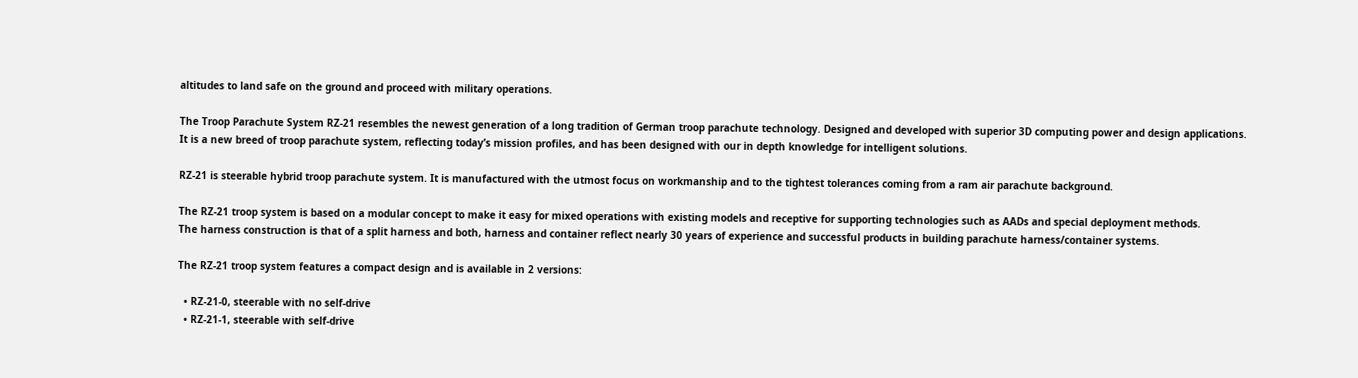altitudes to land safe on the ground and proceed with military operations.

The Troop Parachute System RZ-21 resembles the newest generation of a long tradition of German troop parachute technology. Designed and developed with superior 3D computing power and design applications.
It is a new breed of troop parachute system, reflecting today’s mission profiles, and has been designed with our in depth knowledge for intelligent solutions.

RZ-21 is steerable hybrid troop parachute system. It is manufactured with the utmost focus on workmanship and to the tightest tolerances coming from a ram air parachute background.

The RZ-21 troop system is based on a modular concept to make it easy for mixed operations with existing models and receptive for supporting technologies such as AADs and special deployment methods.
The harness construction is that of a split harness and both, harness and container reflect nearly 30 years of experience and successful products in building parachute harness/container systems.

The RZ-21 troop system features a compact design and is available in 2 versions:

  • RZ-21-0, steerable with no self-drive
  • RZ-21-1, steerable with self-drive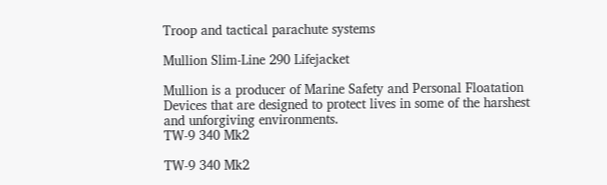Troop and tactical parachute systems

Mullion Slim-Line 290 Lifejacket

Mullion is a producer of Marine Safety and Personal Floatation Devices that are designed to protect lives in some of the harshest and unforgiving environments.
TW-9 340 Mk2

TW-9 340 Mk2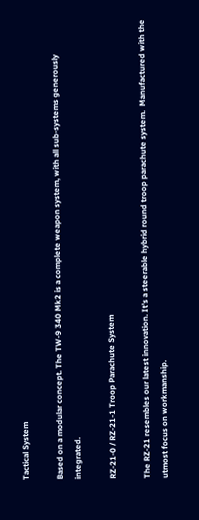Tactical System

Based on a modular concept. The TW-9 340 Mk2 is a complete weapon system, with all sub-systems generously integrated.

RZ-21-0 / RZ-21-1 Troop Parachute System

The RZ-21 resembles our latest innovation. It’s a steerable hybrid round troop parachute system.  Manufactured with the utmost focus on workmanship.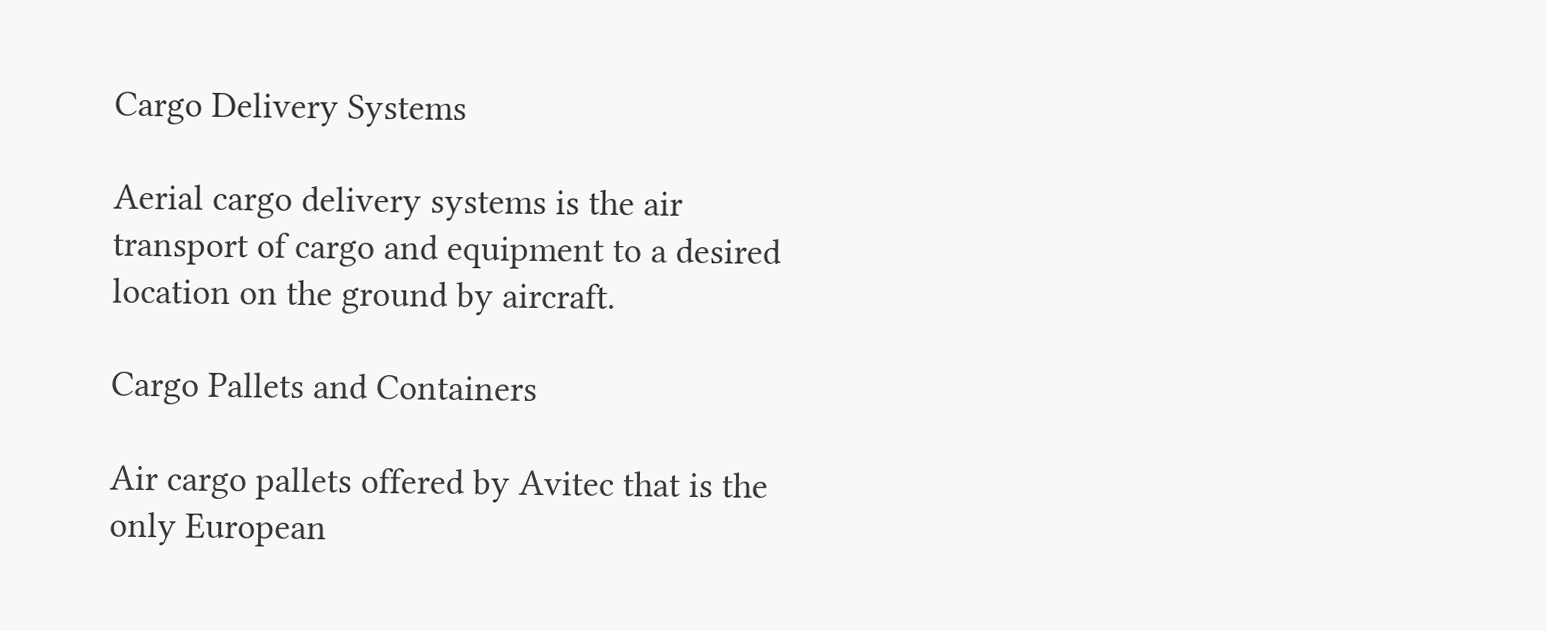Cargo Delivery Systems

Aerial cargo delivery systems is the air transport of cargo and equipment to a desired location on the ground by aircraft.

Cargo Pallets and Containers

Air cargo pallets offered by Avitec that is the only European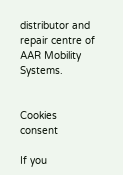distributor and repair centre of AAR Mobility Systems.


Cookies consent

If you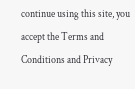continue using this site, you accept the Terms and Conditions and Privacy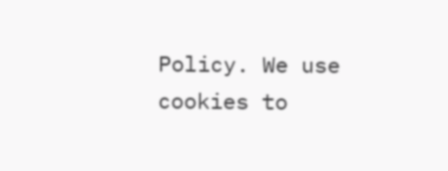Policy. We use cookies to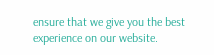ensure that we give you the best experience on our website.